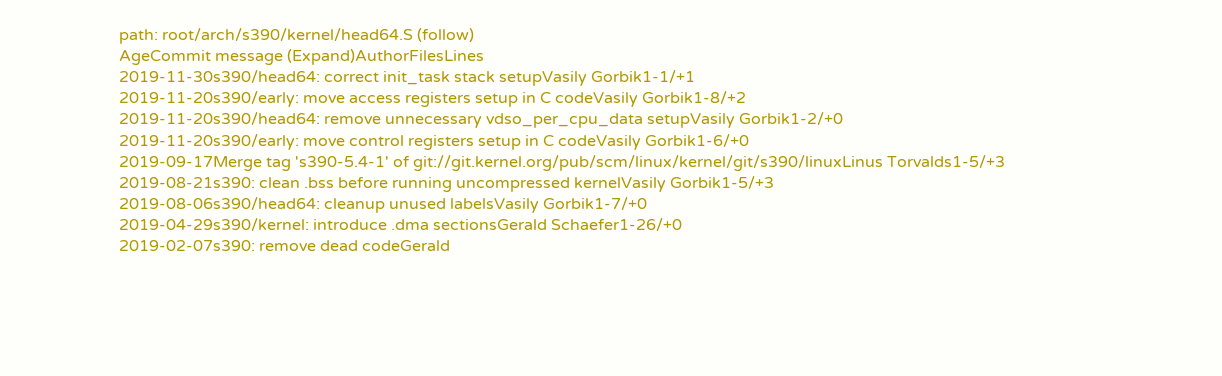path: root/arch/s390/kernel/head64.S (follow)
AgeCommit message (Expand)AuthorFilesLines
2019-11-30s390/head64: correct init_task stack setupVasily Gorbik1-1/+1
2019-11-20s390/early: move access registers setup in C codeVasily Gorbik1-8/+2
2019-11-20s390/head64: remove unnecessary vdso_per_cpu_data setupVasily Gorbik1-2/+0
2019-11-20s390/early: move control registers setup in C codeVasily Gorbik1-6/+0
2019-09-17Merge tag 's390-5.4-1' of git://git.kernel.org/pub/scm/linux/kernel/git/s390/linuxLinus Torvalds1-5/+3
2019-08-21s390: clean .bss before running uncompressed kernelVasily Gorbik1-5/+3
2019-08-06s390/head64: cleanup unused labelsVasily Gorbik1-7/+0
2019-04-29s390/kernel: introduce .dma sectionsGerald Schaefer1-26/+0
2019-02-07s390: remove dead codeGerald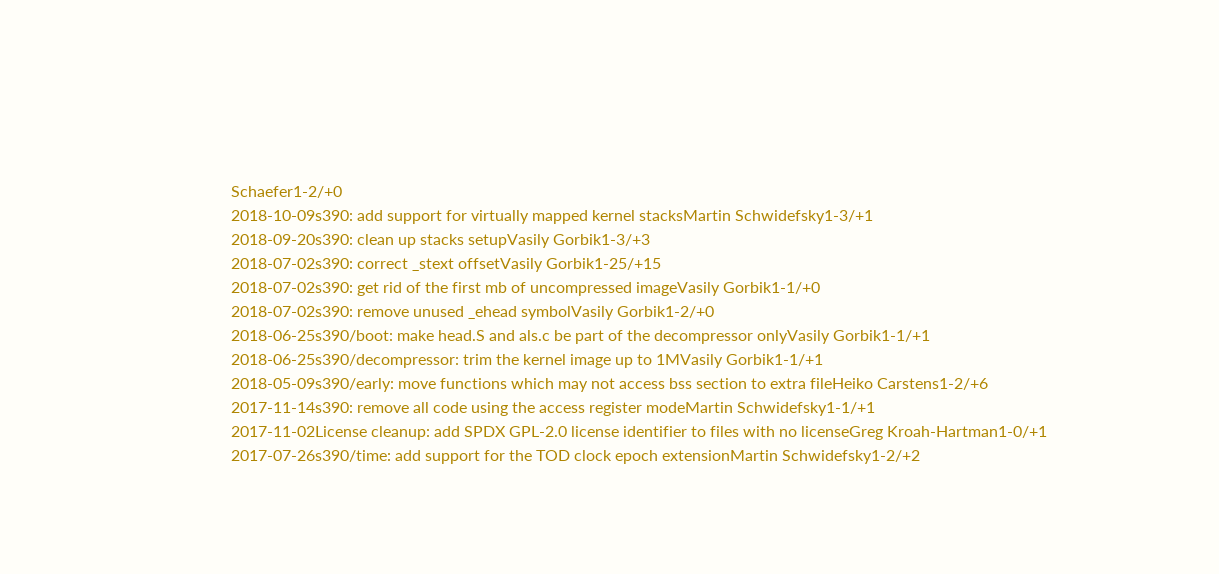Schaefer1-2/+0
2018-10-09s390: add support for virtually mapped kernel stacksMartin Schwidefsky1-3/+1
2018-09-20s390: clean up stacks setupVasily Gorbik1-3/+3
2018-07-02s390: correct _stext offsetVasily Gorbik1-25/+15
2018-07-02s390: get rid of the first mb of uncompressed imageVasily Gorbik1-1/+0
2018-07-02s390: remove unused _ehead symbolVasily Gorbik1-2/+0
2018-06-25s390/boot: make head.S and als.c be part of the decompressor onlyVasily Gorbik1-1/+1
2018-06-25s390/decompressor: trim the kernel image up to 1MVasily Gorbik1-1/+1
2018-05-09s390/early: move functions which may not access bss section to extra fileHeiko Carstens1-2/+6
2017-11-14s390: remove all code using the access register modeMartin Schwidefsky1-1/+1
2017-11-02License cleanup: add SPDX GPL-2.0 license identifier to files with no licenseGreg Kroah-Hartman1-0/+1
2017-07-26s390/time: add support for the TOD clock epoch extensionMartin Schwidefsky1-2/+2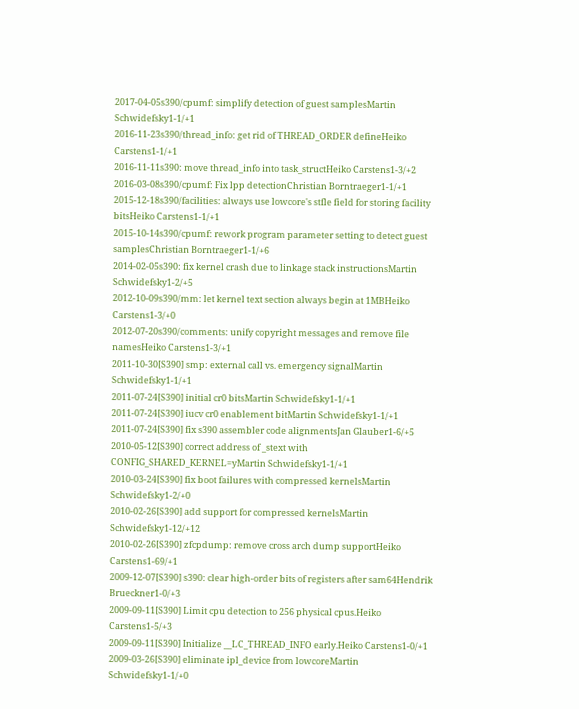2017-04-05s390/cpumf: simplify detection of guest samplesMartin Schwidefsky1-1/+1
2016-11-23s390/thread_info: get rid of THREAD_ORDER defineHeiko Carstens1-1/+1
2016-11-11s390: move thread_info into task_structHeiko Carstens1-3/+2
2016-03-08s390/cpumf: Fix lpp detectionChristian Borntraeger1-1/+1
2015-12-18s390/facilities: always use lowcore's stfle field for storing facility bitsHeiko Carstens1-1/+1
2015-10-14s390/cpumf: rework program parameter setting to detect guest samplesChristian Borntraeger1-1/+6
2014-02-05s390: fix kernel crash due to linkage stack instructionsMartin Schwidefsky1-2/+5
2012-10-09s390/mm: let kernel text section always begin at 1MBHeiko Carstens1-3/+0
2012-07-20s390/comments: unify copyright messages and remove file namesHeiko Carstens1-3/+1
2011-10-30[S390] smp: external call vs. emergency signalMartin Schwidefsky1-1/+1
2011-07-24[S390] initial cr0 bitsMartin Schwidefsky1-1/+1
2011-07-24[S390] iucv cr0 enablement bitMartin Schwidefsky1-1/+1
2011-07-24[S390] fix s390 assembler code alignmentsJan Glauber1-6/+5
2010-05-12[S390] correct address of _stext with CONFIG_SHARED_KERNEL=yMartin Schwidefsky1-1/+1
2010-03-24[S390] fix boot failures with compressed kernelsMartin Schwidefsky1-2/+0
2010-02-26[S390] add support for compressed kernelsMartin Schwidefsky1-12/+12
2010-02-26[S390] zfcpdump: remove cross arch dump supportHeiko Carstens1-69/+1
2009-12-07[S390] s390: clear high-order bits of registers after sam64Hendrik Brueckner1-0/+3
2009-09-11[S390] Limit cpu detection to 256 physical cpus.Heiko Carstens1-5/+3
2009-09-11[S390] Initialize __LC_THREAD_INFO early.Heiko Carstens1-0/+1
2009-03-26[S390] eliminate ipl_device from lowcoreMartin Schwidefsky1-1/+0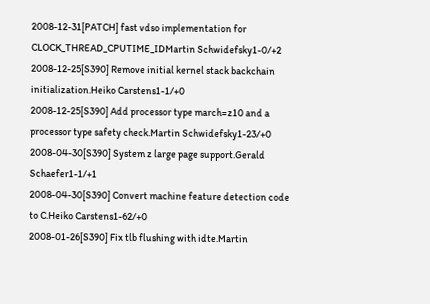2008-12-31[PATCH] fast vdso implementation for CLOCK_THREAD_CPUTIME_IDMartin Schwidefsky1-0/+2
2008-12-25[S390] Remove initial kernel stack backchain initialization.Heiko Carstens1-1/+0
2008-12-25[S390] Add processor type march=z10 and a processor type safety check.Martin Schwidefsky1-23/+0
2008-04-30[S390] System z large page support.Gerald Schaefer1-1/+1
2008-04-30[S390] Convert machine feature detection code to C.Heiko Carstens1-62/+0
2008-01-26[S390] Fix tlb flushing with idte.Martin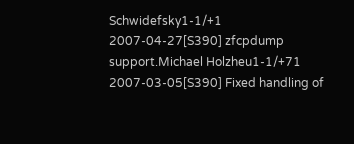Schwidefsky1-1/+1
2007-04-27[S390] zfcpdump support.Michael Holzheu1-1/+71
2007-03-05[S390] Fixed handling of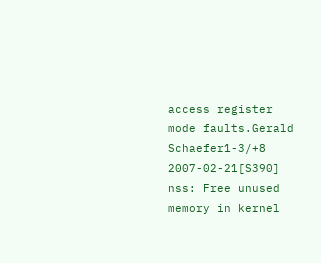access register mode faults.Gerald Schaefer1-3/+8
2007-02-21[S390] nss: Free unused memory in kernel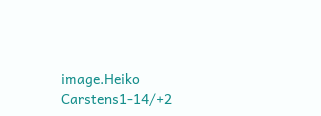image.Heiko Carstens1-14/+2